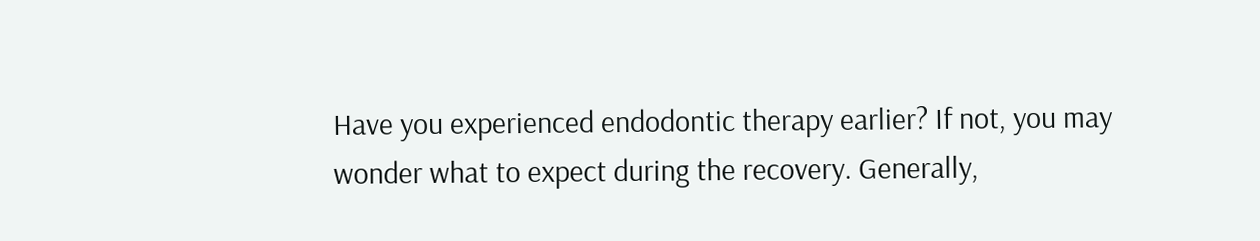Have you experienced endodontic therapy earlier? If not, you may wonder what to expect during the recovery. Generally,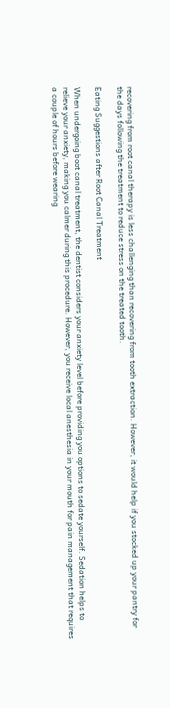recovering from root canal therapy is less challenging than recovering from tooth extraction. However, it would help if you stocked up your pantry for the days following the treatment to reduce stress on the treated tooth.

Eating Suggestions after Root Canal Treatment

When undergoing boot canal treatment, the dentist considers your anxiety level before providing you options to sedate yourself. Sedation helps to relieve your anxiety, making you calmer during this procedure. However, you receive local anesthesia in your mouth for pain management that requires a couple of hours before wearing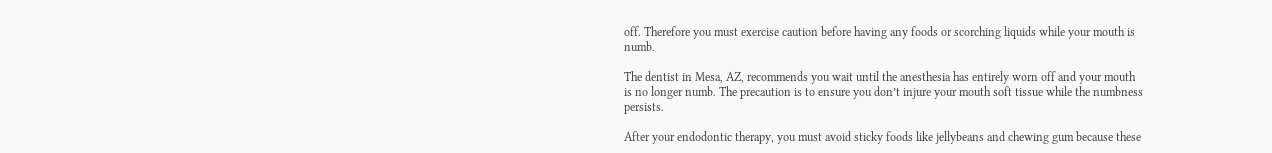off. Therefore you must exercise caution before having any foods or scorching liquids while your mouth is numb.

The dentist in Mesa, AZ, recommends you wait until the anesthesia has entirely worn off and your mouth is no longer numb. The precaution is to ensure you don’t injure your mouth soft tissue while the numbness persists.

After your endodontic therapy, you must avoid sticky foods like jellybeans and chewing gum because these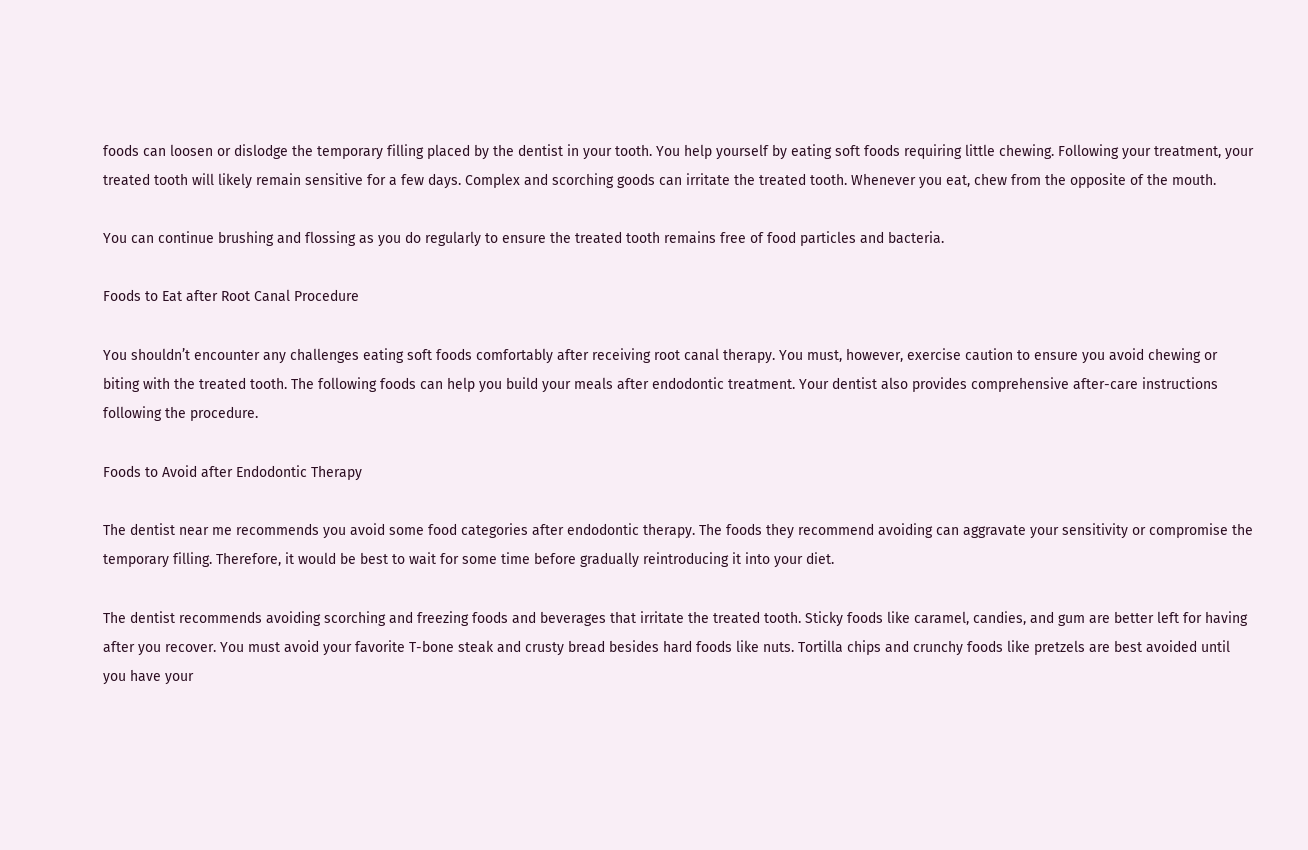foods can loosen or dislodge the temporary filling placed by the dentist in your tooth. You help yourself by eating soft foods requiring little chewing. Following your treatment, your treated tooth will likely remain sensitive for a few days. Complex and scorching goods can irritate the treated tooth. Whenever you eat, chew from the opposite of the mouth.

You can continue brushing and flossing as you do regularly to ensure the treated tooth remains free of food particles and bacteria.

Foods to Eat after Root Canal Procedure

You shouldn’t encounter any challenges eating soft foods comfortably after receiving root canal therapy. You must, however, exercise caution to ensure you avoid chewing or biting with the treated tooth. The following foods can help you build your meals after endodontic treatment. Your dentist also provides comprehensive after-care instructions following the procedure.

Foods to Avoid after Endodontic Therapy

The dentist near me recommends you avoid some food categories after endodontic therapy. The foods they recommend avoiding can aggravate your sensitivity or compromise the temporary filling. Therefore, it would be best to wait for some time before gradually reintroducing it into your diet.

The dentist recommends avoiding scorching and freezing foods and beverages that irritate the treated tooth. Sticky foods like caramel, candies, and gum are better left for having after you recover. You must avoid your favorite T-bone steak and crusty bread besides hard foods like nuts. Tortilla chips and crunchy foods like pretzels are best avoided until you have your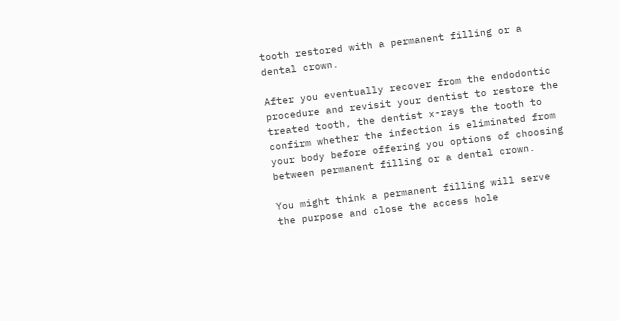tooth restored with a permanent filling or a dental crown.

After you eventually recover from the endodontic procedure and revisit your dentist to restore the treated tooth, the dentist x-rays the tooth to confirm whether the infection is eliminated from your body before offering you options of choosing between permanent filling or a dental crown.

You might think a permanent filling will serve the purpose and close the access hole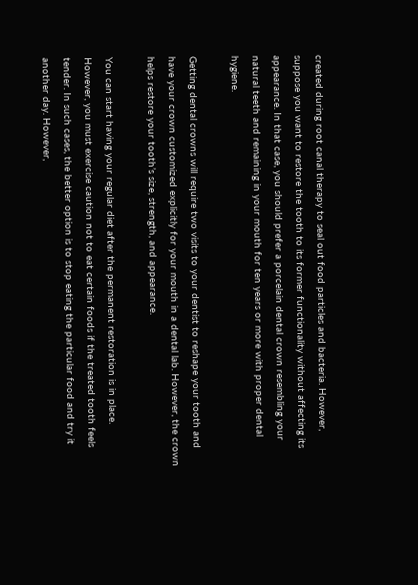created during root canal therapy to seal out food particles and bacteria. However, suppose you want to restore the tooth to its former functionality without affecting its appearance. In that case, you should prefer a porcelain dental crown resembling your natural teeth and remaining in your mouth for ten years or more with proper dental hygiene.

Getting dental crowns will require two visits to your dentist to reshape your tooth and have your crown customized explicitly for your mouth in a dental lab. However, the crown helps restore your tooth’s size, strength, and appearance.

You can start having your regular diet after the permanent restoration is in place. However, you must exercise caution not to eat certain foods if the treated tooth feels tender. In such cases, the better option is to stop eating the particular food and try it another day. However,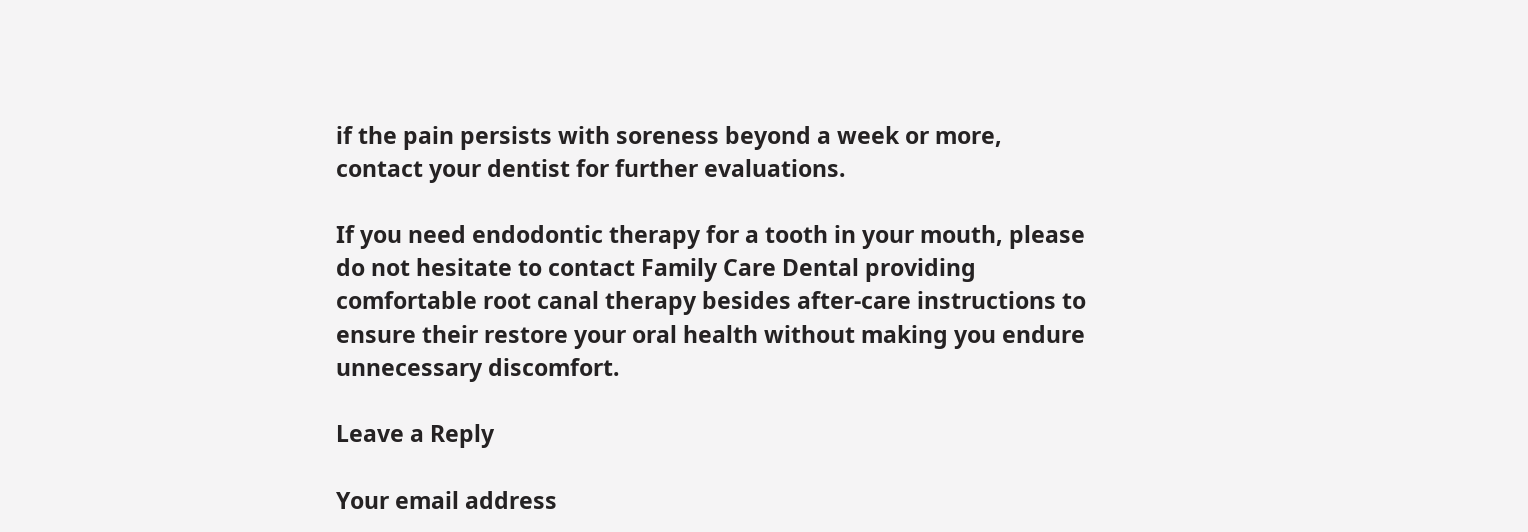if the pain persists with soreness beyond a week or more, contact your dentist for further evaluations.

If you need endodontic therapy for a tooth in your mouth, please do not hesitate to contact Family Care Dental providing comfortable root canal therapy besides after-care instructions to ensure their restore your oral health without making you endure unnecessary discomfort.

Leave a Reply

Your email address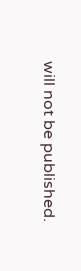will not be published.